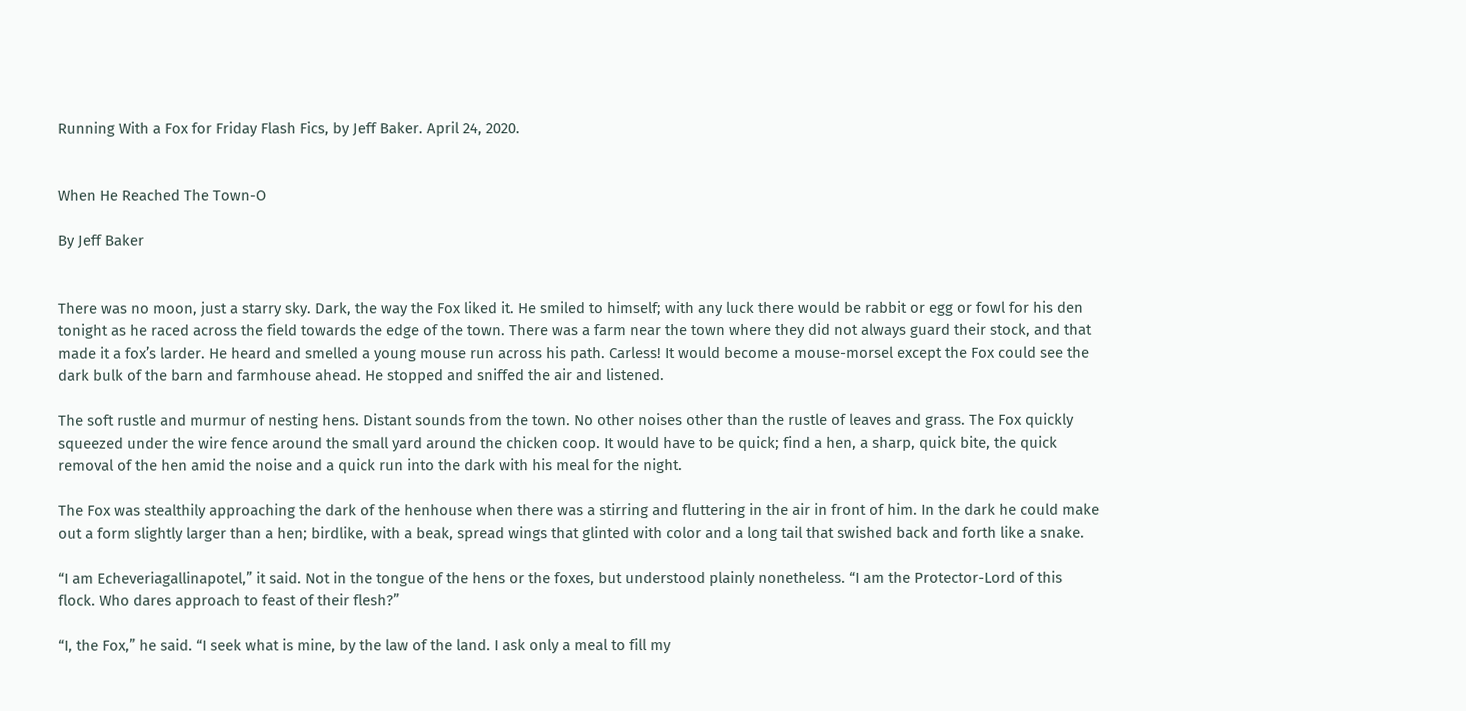Running With a Fox for Friday Flash Fics, by Jeff Baker. April 24, 2020.


When He Reached The Town-O

By Jeff Baker


There was no moon, just a starry sky. Dark, the way the Fox liked it. He smiled to himself; with any luck there would be rabbit or egg or fowl for his den tonight as he raced across the field towards the edge of the town. There was a farm near the town where they did not always guard their stock, and that made it a fox’s larder. He heard and smelled a young mouse run across his path. Carless! It would become a mouse-morsel except the Fox could see the dark bulk of the barn and farmhouse ahead. He stopped and sniffed the air and listened.

The soft rustle and murmur of nesting hens. Distant sounds from the town. No other noises other than the rustle of leaves and grass. The Fox quickly squeezed under the wire fence around the small yard around the chicken coop. It would have to be quick; find a hen, a sharp, quick bite, the quick removal of the hen amid the noise and a quick run into the dark with his meal for the night.

The Fox was stealthily approaching the dark of the henhouse when there was a stirring and fluttering in the air in front of him. In the dark he could make out a form slightly larger than a hen; birdlike, with a beak, spread wings that glinted with color and a long tail that swished back and forth like a snake.

“I am Echeveriagallinapotel,” it said. Not in the tongue of the hens or the foxes, but understood plainly nonetheless. “I am the Protector-Lord of this flock. Who dares approach to feast of their flesh?”

“I, the Fox,” he said. “I seek what is mine, by the law of the land. I ask only a meal to fill my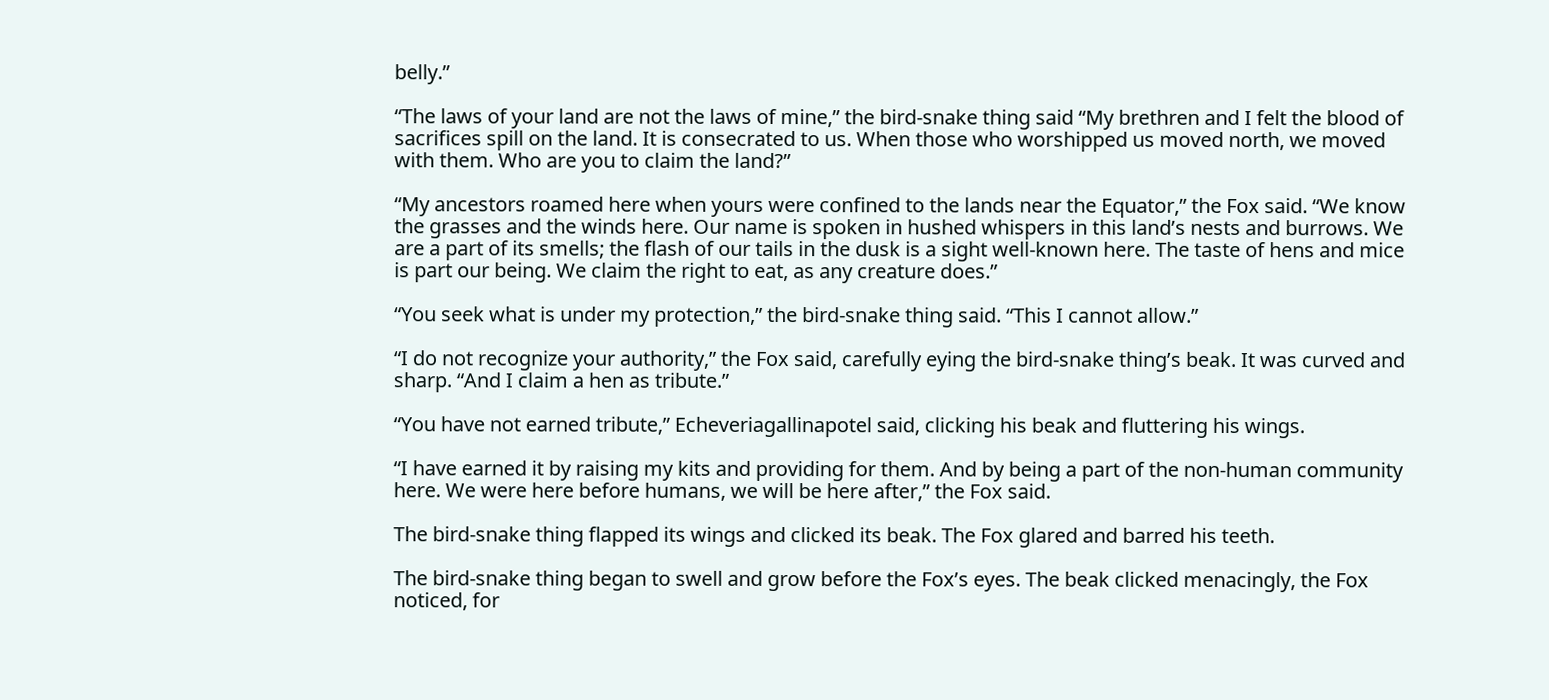belly.”

“The laws of your land are not the laws of mine,” the bird-snake thing said “My brethren and I felt the blood of sacrifices spill on the land. It is consecrated to us. When those who worshipped us moved north, we moved with them. Who are you to claim the land?”

“My ancestors roamed here when yours were confined to the lands near the Equator,” the Fox said. “We know the grasses and the winds here. Our name is spoken in hushed whispers in this land’s nests and burrows. We are a part of its smells; the flash of our tails in the dusk is a sight well-known here. The taste of hens and mice is part our being. We claim the right to eat, as any creature does.”

“You seek what is under my protection,” the bird-snake thing said. “This I cannot allow.”

“I do not recognize your authority,” the Fox said, carefully eying the bird-snake thing’s beak. It was curved and sharp. “And I claim a hen as tribute.”

“You have not earned tribute,” Echeveriagallinapotel said, clicking his beak and fluttering his wings.

“I have earned it by raising my kits and providing for them. And by being a part of the non-human community here. We were here before humans, we will be here after,” the Fox said.

The bird-snake thing flapped its wings and clicked its beak. The Fox glared and barred his teeth.

The bird-snake thing began to swell and grow before the Fox’s eyes. The beak clicked menacingly, the Fox noticed, for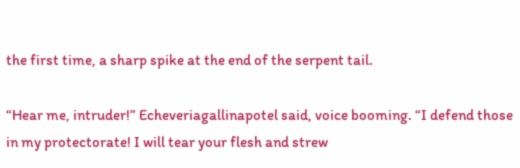the first time, a sharp spike at the end of the serpent tail.

“Hear me, intruder!” Echeveriagallinapotel said, voice booming. “I defend those in my protectorate! I will tear your flesh and strew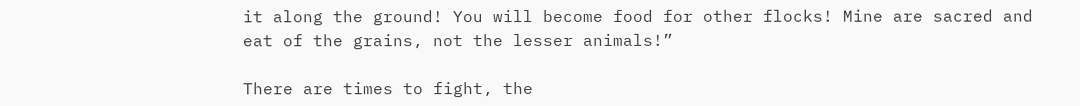it along the ground! You will become food for other flocks! Mine are sacred and eat of the grains, not the lesser animals!”

There are times to fight, the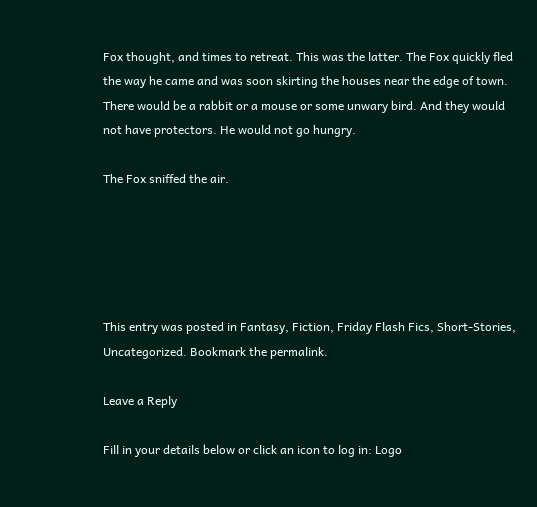Fox thought, and times to retreat. This was the latter. The Fox quickly fled the way he came and was soon skirting the houses near the edge of town. There would be a rabbit or a mouse or some unwary bird. And they would not have protectors. He would not go hungry.

The Fox sniffed the air.





This entry was posted in Fantasy, Fiction, Friday Flash Fics, Short-Stories, Uncategorized. Bookmark the permalink.

Leave a Reply

Fill in your details below or click an icon to log in: Logo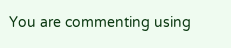You are commenting using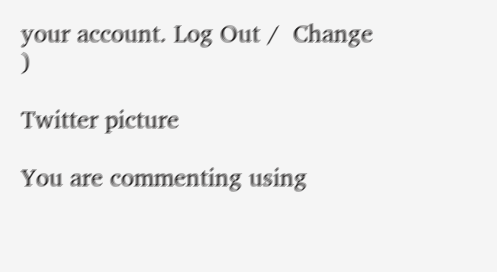your account. Log Out /  Change )

Twitter picture

You are commenting using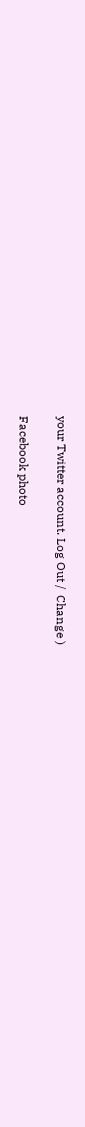your Twitter account. Log Out /  Change )

Facebook photo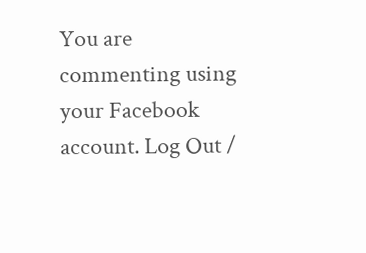You are commenting using your Facebook account. Log Out /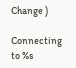Change )

Connecting to %s